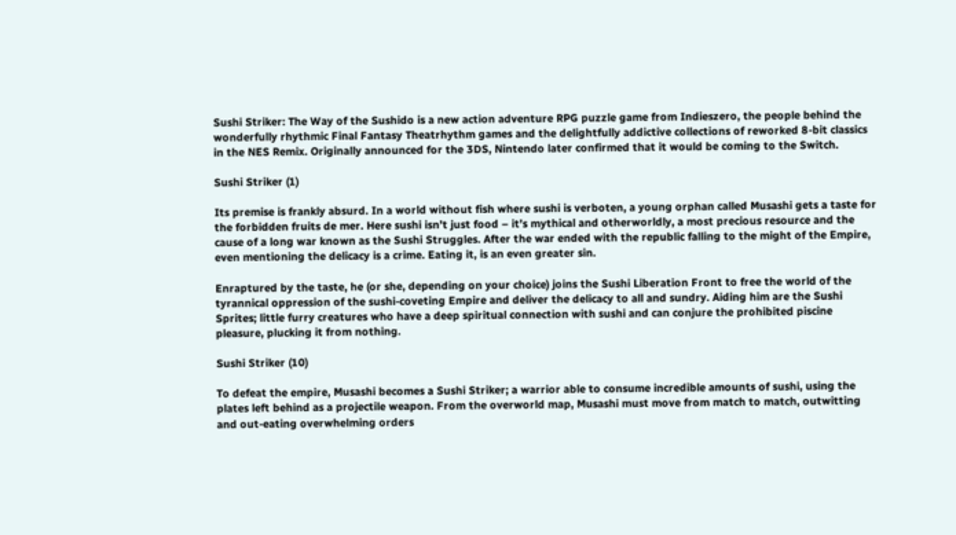Sushi Striker: The Way of the Sushido is a new action adventure RPG puzzle game from Indieszero, the people behind the wonderfully rhythmic Final Fantasy Theatrhythm games and the delightfully addictive collections of reworked 8-bit classics in the NES Remix. Originally announced for the 3DS, Nintendo later confirmed that it would be coming to the Switch.

Sushi Striker (1)

Its premise is frankly absurd. In a world without fish where sushi is verboten, a young orphan called Musashi gets a taste for the forbidden fruits de mer. Here sushi isn’t just food – it’s mythical and otherworldly, a most precious resource and the cause of a long war known as the Sushi Struggles. After the war ended with the republic falling to the might of the Empire, even mentioning the delicacy is a crime. Eating it, is an even greater sin.

Enraptured by the taste, he (or she, depending on your choice) joins the Sushi Liberation Front to free the world of the tyrannical oppression of the sushi-coveting Empire and deliver the delicacy to all and sundry. Aiding him are the Sushi Sprites; little furry creatures who have a deep spiritual connection with sushi and can conjure the prohibited piscine pleasure, plucking it from nothing.

Sushi Striker (10)

To defeat the empire, Musashi becomes a Sushi Striker; a warrior able to consume incredible amounts of sushi, using the plates left behind as a projectile weapon. From the overworld map, Musashi must move from match to match, outwitting and out-eating overwhelming orders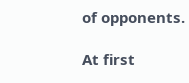of opponents.

At first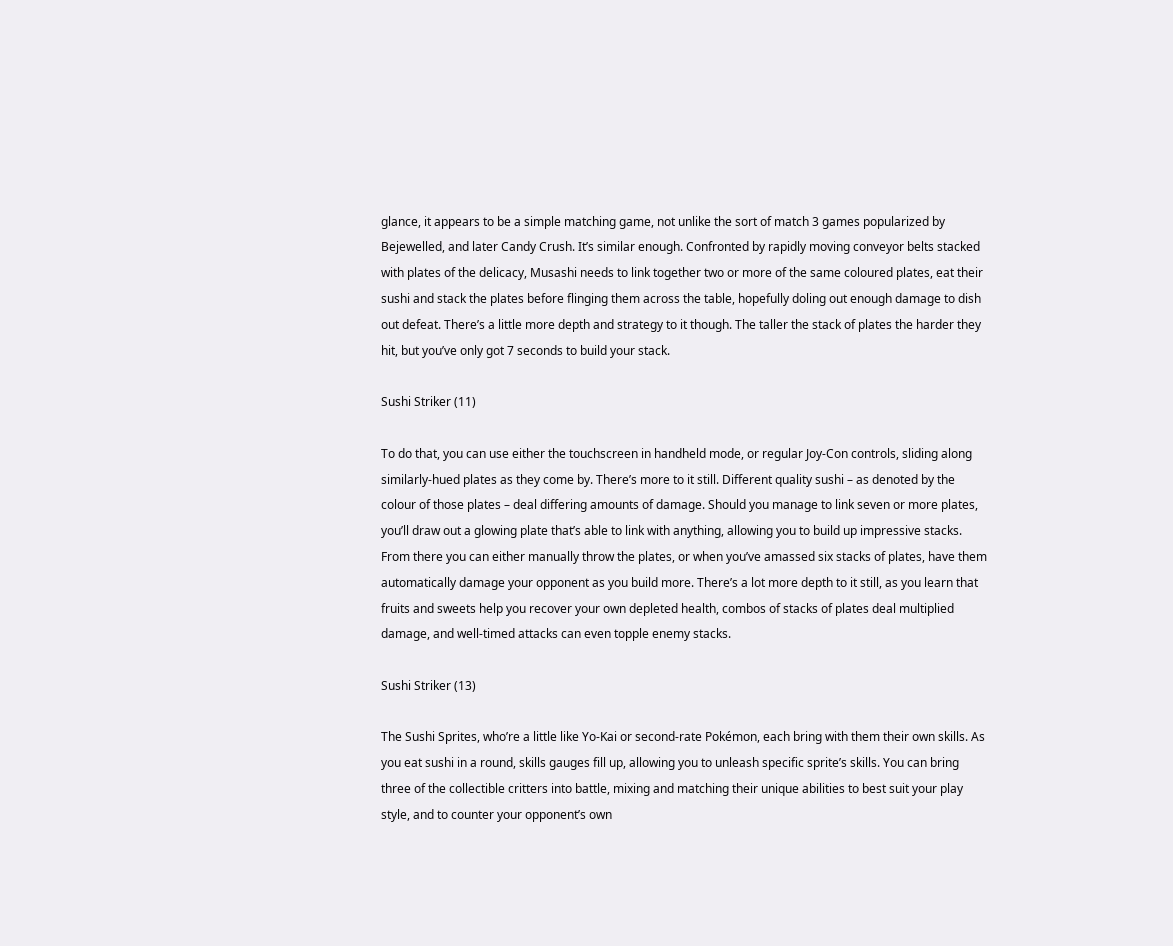glance, it appears to be a simple matching game, not unlike the sort of match 3 games popularized by Bejewelled, and later Candy Crush. It’s similar enough. Confronted by rapidly moving conveyor belts stacked with plates of the delicacy, Musashi needs to link together two or more of the same coloured plates, eat their sushi and stack the plates before flinging them across the table, hopefully doling out enough damage to dish out defeat. There’s a little more depth and strategy to it though. The taller the stack of plates the harder they hit, but you’ve only got 7 seconds to build your stack.

Sushi Striker (11)

To do that, you can use either the touchscreen in handheld mode, or regular Joy-Con controls, sliding along similarly-hued plates as they come by. There’s more to it still. Different quality sushi – as denoted by the colour of those plates – deal differing amounts of damage. Should you manage to link seven or more plates, you’ll draw out a glowing plate that’s able to link with anything, allowing you to build up impressive stacks. From there you can either manually throw the plates, or when you’ve amassed six stacks of plates, have them automatically damage your opponent as you build more. There’s a lot more depth to it still, as you learn that fruits and sweets help you recover your own depleted health, combos of stacks of plates deal multiplied damage, and well-timed attacks can even topple enemy stacks.

Sushi Striker (13)

The Sushi Sprites, who’re a little like Yo-Kai or second-rate Pokémon, each bring with them their own skills. As you eat sushi in a round, skills gauges fill up, allowing you to unleash specific sprite’s skills. You can bring three of the collectible critters into battle, mixing and matching their unique abilities to best suit your play style, and to counter your opponent’s own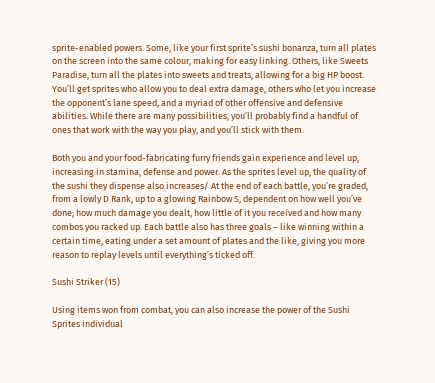sprite-enabled powers. Some, like your first sprite’s sushi bonanza, turn all plates on the screen into the same colour, making for easy linking. Others, like Sweets Paradise, turn all the plates into sweets and treats, allowing for a big HP boost. You’ll get sprites who allow you to deal extra damage, others who let you increase the opponent’s lane speed, and a myriad of other offensive and defensive abilities. While there are many possibilities, you’ll probably find a handful of ones that work with the way you play, and you’ll stick with them.

Both you and your food-fabricating furry friends gain experience and level up, increasing in stamina, defense and power. As the sprites level up, the quality of the sushi they dispense also increases/ At the end of each battle, you’re graded, from a lowly D Rank, up to a glowing Rainbow S, dependent on how well you’ve done; how much damage you dealt, how little of it you received and how many combos you racked up. Each battle also has three goals – like winning within a certain time, eating under a set amount of plates and the like, giving you more reason to replay levels until everything’s ticked off.

Sushi Striker (15)

Using items won from combat, you can also increase the power of the Sushi Sprites individual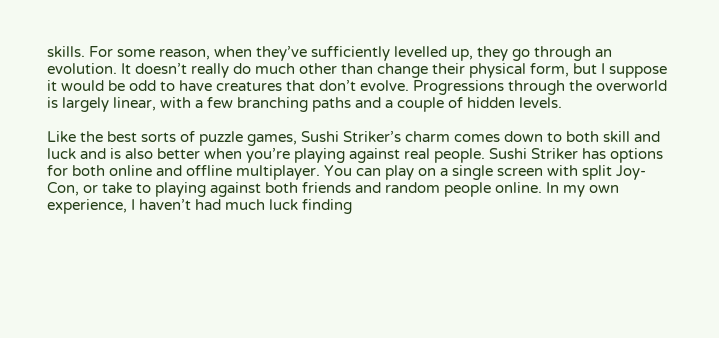skills. For some reason, when they’ve sufficiently levelled up, they go through an evolution. It doesn’t really do much other than change their physical form, but I suppose it would be odd to have creatures that don’t evolve. Progressions through the overworld is largely linear, with a few branching paths and a couple of hidden levels.

Like the best sorts of puzzle games, Sushi Striker’s charm comes down to both skill and luck and is also better when you’re playing against real people. Sushi Striker has options for both online and offline multiplayer. You can play on a single screen with split Joy-Con, or take to playing against both friends and random people online. In my own experience, I haven’t had much luck finding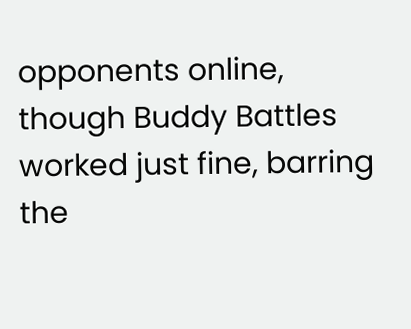opponents online, though Buddy Battles worked just fine, barring the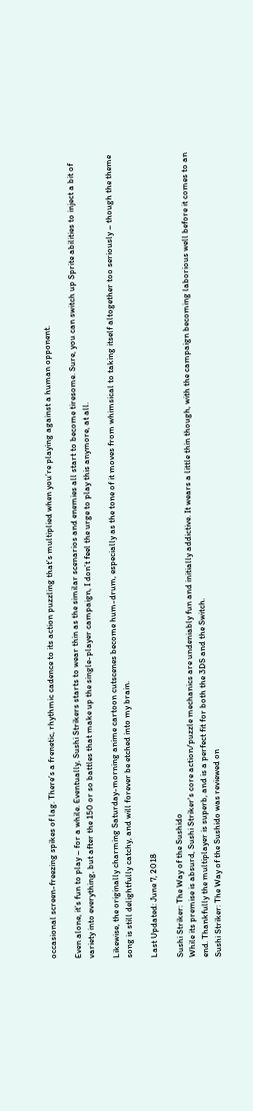occasional screen-freezing spikes of lag. There’s a frenetic, rhythmic cadence to its action puzzling that’s multiplied when you’re playing against a human opponent.

Even alone, it’s fun to play – for a while. Eventually, Sushi Strikers starts to wear thin as the similar scenarios and enemies all start to become tiresome. Sure, you can switch up Sprite abilities to inject a bit of variety into everything, but after the 150 or so battles that make up the single-player campaign, I don’t feel the urge to play this anymore, at all.

Likewise, the originally charming Saturday-morning anime cartoon cutscenes become hum-drum, especially as the tone of it moves from whimsical to taking itself altogether too seriously – though the theme song is still delightfully catchy, and will forever be etched into my brain.

Last Updated: June 7, 2018

Sushi Striker: The Way of the Sushido
While its premise is absurd, Sushi Striker's core action/puzzle mechanics are undeniably fun and initially addictive. It wears a little thin though, with the campaign becoming laborious well before it comes to an end. Thankfully the multiplayer is superb, and is a perfect fit for both the 3DS and the Switch.
Sushi Striker: The Way of the Sushido was reviewed on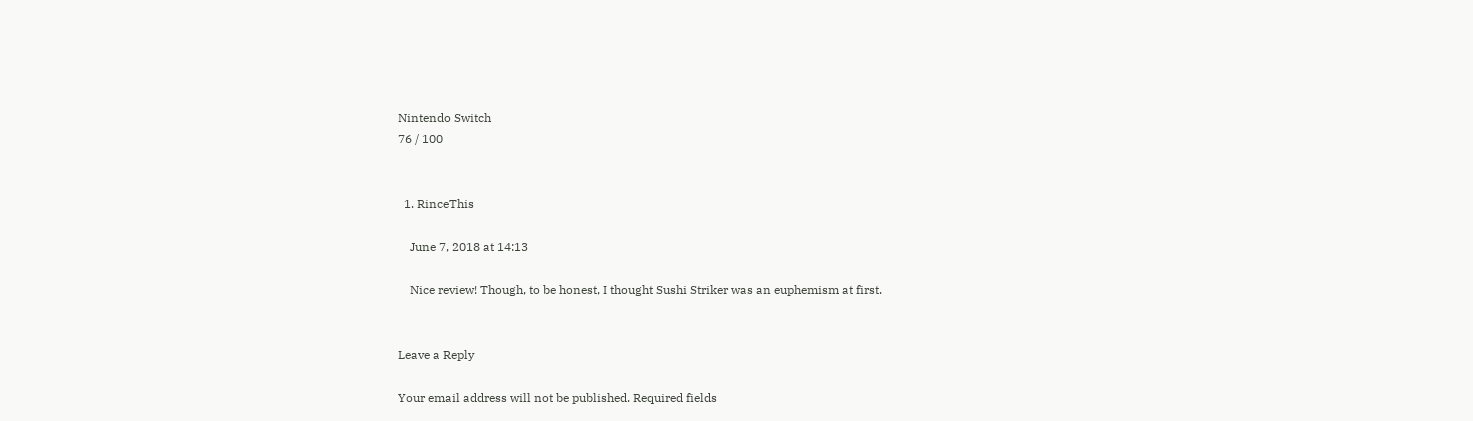Nintendo Switch
76 / 100


  1. RinceThis

    June 7, 2018 at 14:13

    Nice review! Though, to be honest, I thought Sushi Striker was an euphemism at first.


Leave a Reply

Your email address will not be published. Required fields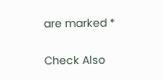are marked *

Check Also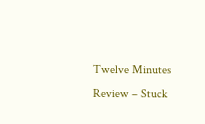Twelve Minutes Review – Stuck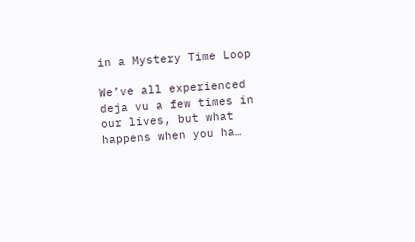in a Mystery Time Loop

We’ve all experienced deja vu a few times in our lives, but what happens when you ha…